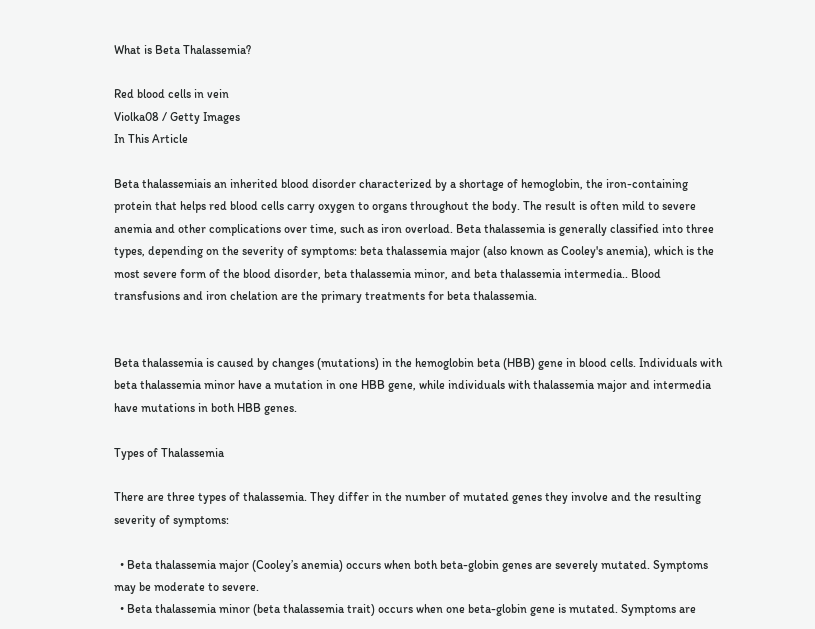What is Beta Thalassemia?

Red blood cells in vein
Violka08 / Getty Images
In This Article

Beta thalassemiais an inherited blood disorder characterized by a shortage of hemoglobin, the iron-containing protein that helps red blood cells carry oxygen to organs throughout the body. The result is often mild to severe anemia and other complications over time, such as iron overload. Beta thalassemia is generally classified into three types, depending on the severity of symptoms: beta thalassemia major (also known as Cooley's anemia), which is the most severe form of the blood disorder, beta thalassemia minor, and beta thalassemia intermedia.. Blood transfusions and iron chelation are the primary treatments for beta thalassemia.


Beta thalassemia is caused by changes (mutations) in the hemoglobin beta (HBB) gene in blood cells. Individuals with beta thalassemia minor have a mutation in one HBB gene, while individuals with thalassemia major and intermedia have mutations in both HBB genes.

Types of Thalassemia

There are three types of thalassemia. They differ in the number of mutated genes they involve and the resulting severity of symptoms:

  • Beta thalassemia major (Cooley’s anemia) occurs when both beta-globin genes are severely mutated. Symptoms may be moderate to severe.
  • Beta thalassemia minor (beta thalassemia trait) occurs when one beta-globin gene is mutated. Symptoms are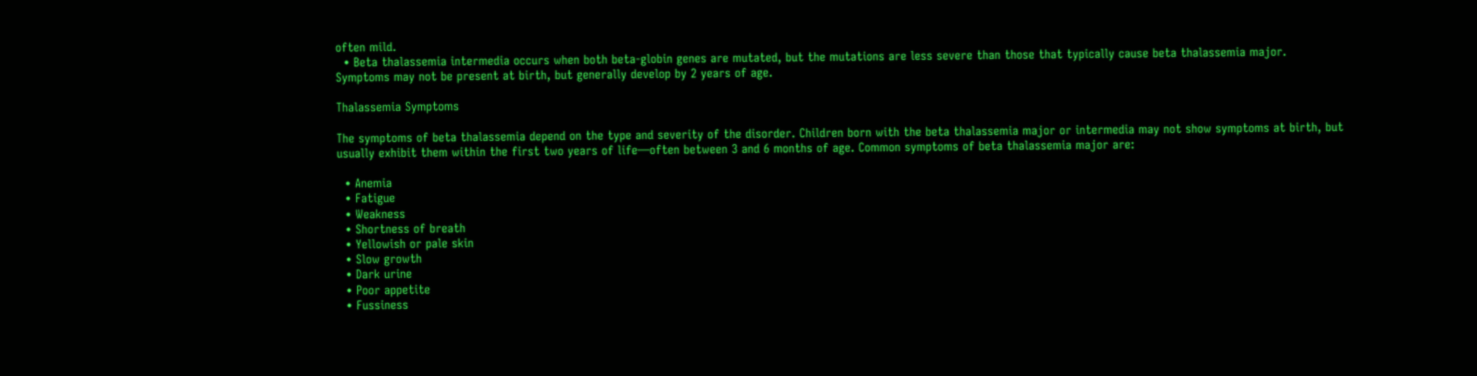often mild.
  • Beta thalassemia intermedia occurs when both beta-globin genes are mutated, but the mutations are less severe than those that typically cause beta thalassemia major. Symptoms may not be present at birth, but generally develop by 2 years of age.

Thalassemia Symptoms

The symptoms of beta thalassemia depend on the type and severity of the disorder. Children born with the beta thalassemia major or intermedia may not show symptoms at birth, but usually exhibit them within the first two years of life—often between 3 and 6 months of age. Common symptoms of beta thalassemia major are:

  • Anemia
  • Fatigue
  • Weakness
  • Shortness of breath
  • Yellowish or pale skin
  • Slow growth
  • Dark urine
  • Poor appetite
  • Fussiness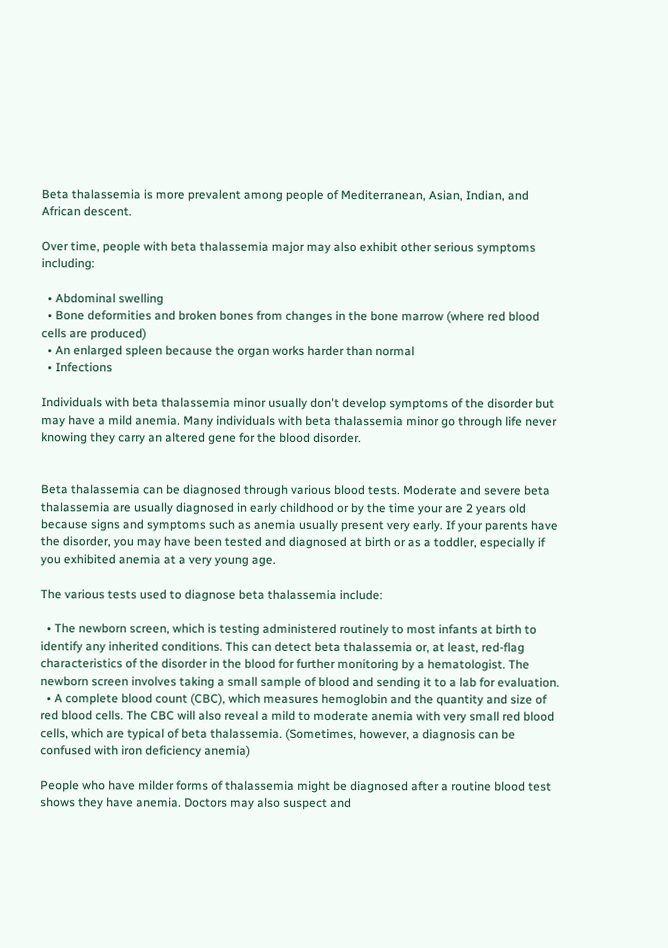Beta thalassemia is more prevalent among people of Mediterranean, Asian, Indian, and African descent.

Over time, people with beta thalassemia major may also exhibit other serious symptoms including:

  • Abdominal swelling
  • Bone deformities and broken bones from changes in the bone marrow (where red blood cells are produced)
  • An enlarged spleen because the organ works harder than normal
  • Infections

Individuals with beta thalassemia minor usually don't develop symptoms of the disorder but may have a mild anemia. Many individuals with beta thalassemia minor go through life never knowing they carry an altered gene for the blood disorder.


Beta thalassemia can be diagnosed through various blood tests. Moderate and severe beta thalassemia are usually diagnosed in early childhood or by the time your are 2 years old because signs and symptoms such as anemia usually present very early. If your parents have the disorder, you may have been tested and diagnosed at birth or as a toddler, especially if you exhibited anemia at a very young age.

The various tests used to diagnose beta thalassemia include:

  • The newborn screen, which is testing administered routinely to most infants at birth to identify any inherited conditions. This can detect beta thalassemia or, at least, red-flag characteristics of the disorder in the blood for further monitoring by a hematologist. The newborn screen involves taking a small sample of blood and sending it to a lab for evaluation.
  • A complete blood count (CBC), which measures hemoglobin and the quantity and size of red blood cells. The CBC will also reveal a mild to moderate anemia with very small red blood cells, which are typical of beta thalassemia. (Sometimes, however, a diagnosis can be confused with iron deficiency anemia)

People who have milder forms of thalassemia might be diagnosed after a routine blood test shows they have anemia. Doctors may also suspect and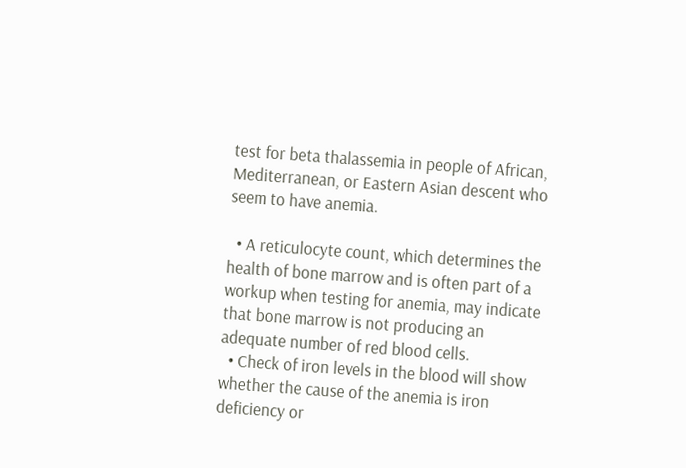test for beta thalassemia in people of African, Mediterranean, or Eastern Asian descent who seem to have anemia.

  • A reticulocyte count, which determines the health of bone marrow and is often part of a workup when testing for anemia, may indicate that bone marrow is not producing an adequate number of red blood cells.
  • Check of iron levels in the blood will show whether the cause of the anemia is iron deficiency or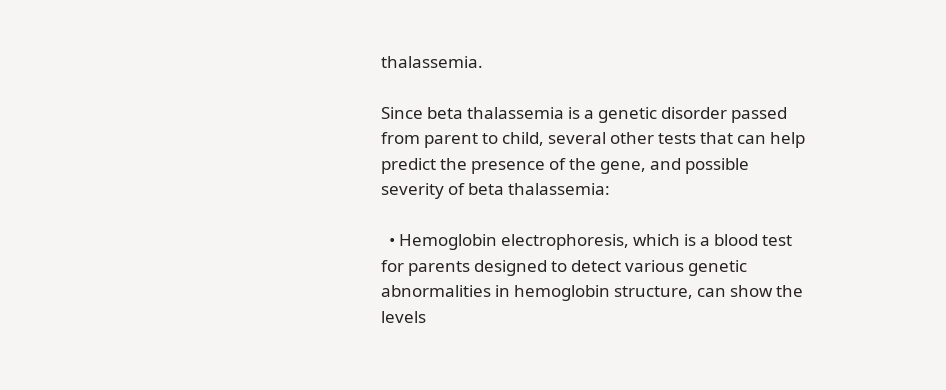thalassemia.

Since beta thalassemia is a genetic disorder passed from parent to child, several other tests that can help predict the presence of the gene, and possible severity of beta thalassemia:

  • Hemoglobin electrophoresis, which is a blood test for parents designed to detect various genetic abnormalities in hemoglobin structure, can show the levels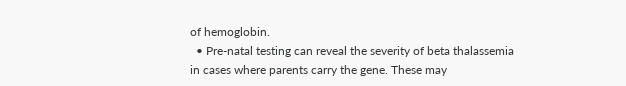of hemoglobin.
  • Pre-natal testing can reveal the severity of beta thalassemia in cases where parents carry the gene. These may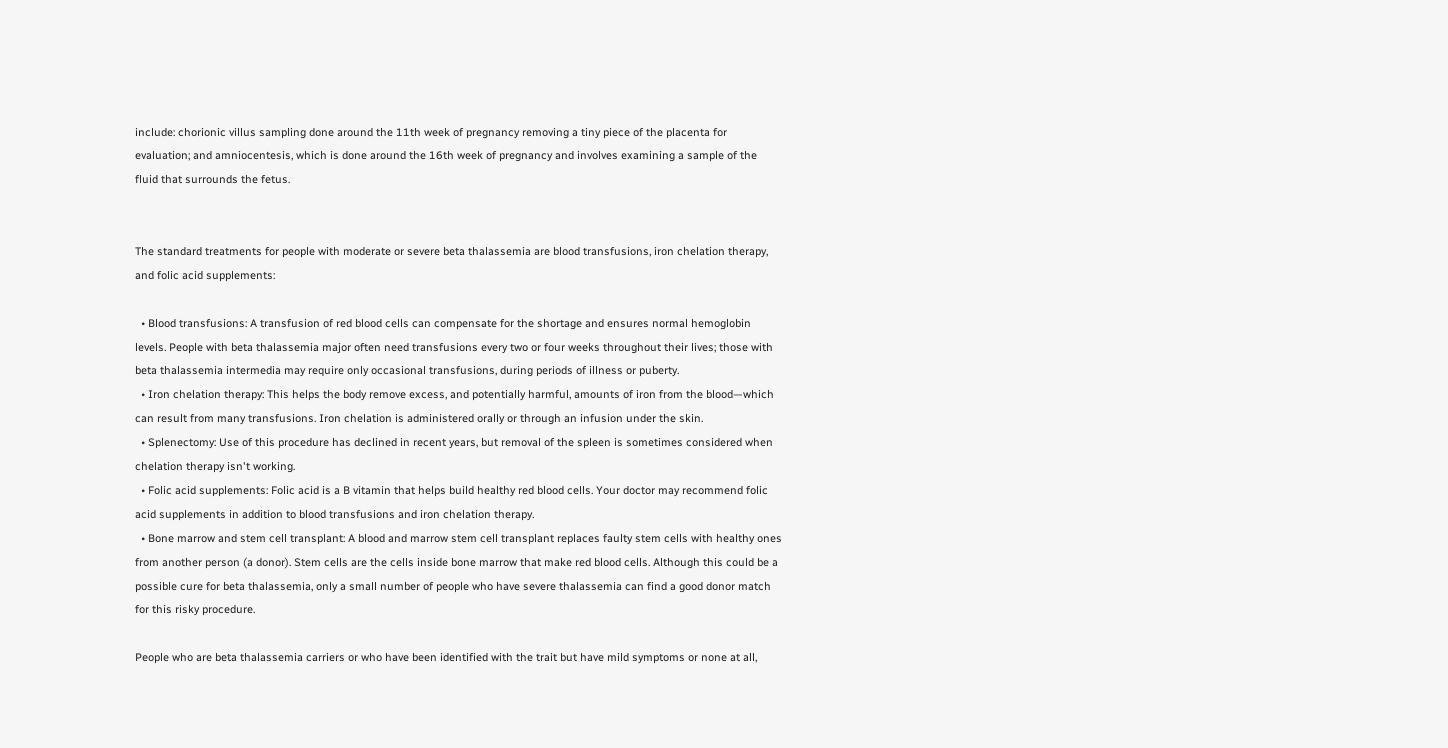include: chorionic villus sampling done around the 11th week of pregnancy removing a tiny piece of the placenta for evaluation; and amniocentesis, which is done around the 16th week of pregnancy and involves examining a sample of the fluid that surrounds the fetus.


The standard treatments for people with moderate or severe beta thalassemia are blood transfusions, iron chelation therapy, and folic acid supplements:

  • Blood transfusions: A transfusion of red blood cells can compensate for the shortage and ensures normal hemoglobin levels. People with beta thalassemia major often need transfusions every two or four weeks throughout their lives; those with beta thalassemia intermedia may require only occasional transfusions, during periods of illness or puberty.
  • Iron chelation therapy: This helps the body remove excess, and potentially harmful, amounts of iron from the blood—which can result from many transfusions. Iron chelation is administered orally or through an infusion under the skin.
  • Splenectomy: Use of this procedure has declined in recent years, but removal of the spleen is sometimes considered when chelation therapy isn't working.
  • Folic acid supplements: Folic acid is a B vitamin that helps build healthy red blood cells. Your doctor may recommend folic acid supplements in addition to blood transfusions and iron chelation therapy.
  • Bone marrow and stem cell transplant: A blood and marrow stem cell transplant replaces faulty stem cells with healthy ones from another person (a donor). Stem cells are the cells inside bone marrow that make red blood cells. Although this could be a possible cure for beta thalassemia, only a small number of people who have severe thalassemia can find a good donor match for this risky procedure.

People who are beta thalassemia carriers or who have been identified with the trait but have mild symptoms or none at all,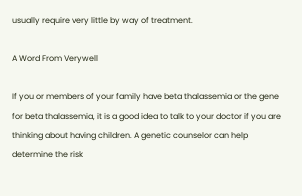usually require very little by way of treatment.

A Word From Verywell

If you or members of your family have beta thalassemia or the gene for beta thalassemia, it is a good idea to talk to your doctor if you are thinking about having children. A genetic counselor can help determine the risk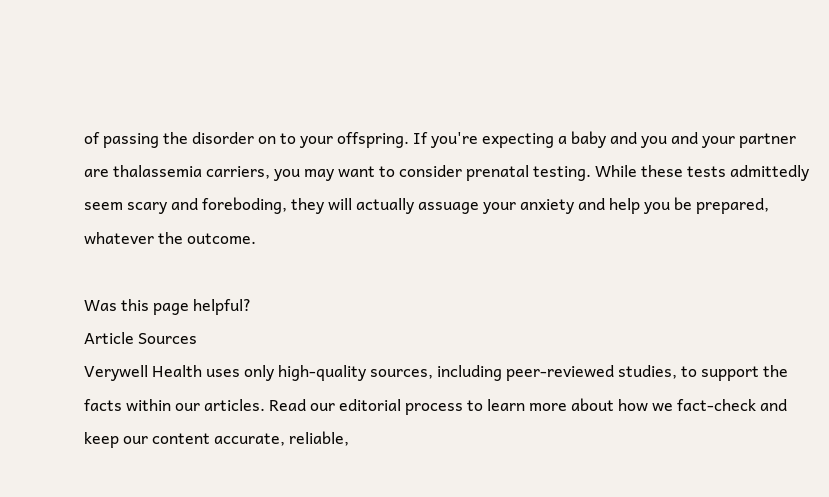of passing the disorder on to your offspring. If you're expecting a baby and you and your partner are thalassemia carriers, you may want to consider prenatal testing. While these tests admittedly seem scary and foreboding, they will actually assuage your anxiety and help you be prepared, whatever the outcome.

Was this page helpful?
Article Sources
Verywell Health uses only high-quality sources, including peer-reviewed studies, to support the facts within our articles. Read our editorial process to learn more about how we fact-check and keep our content accurate, reliable,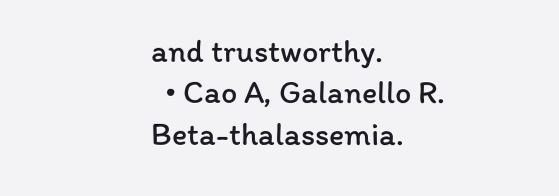and trustworthy.
  • Cao A, Galanello R. Beta-thalassemia.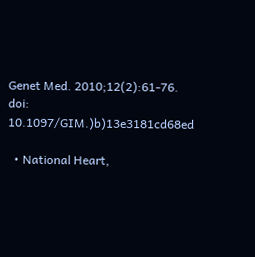Genet Med. 2010;12(2):61-76. doi: 10.1097/GIM.)b)13e3181cd68ed

  • National Heart,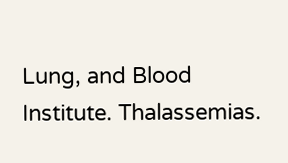Lung, and Blood Institute. Thalassemias.